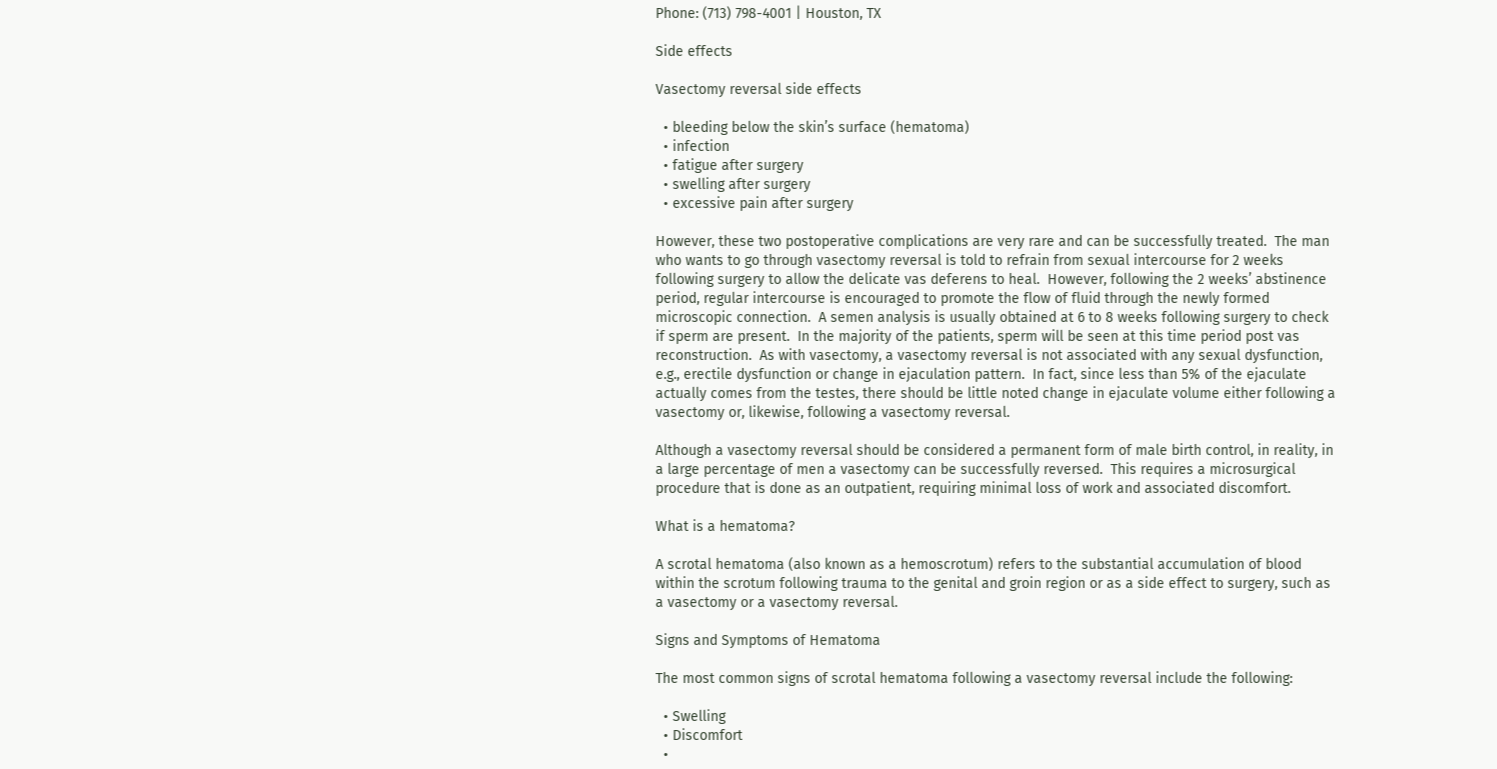Phone: (713) 798-4001 | Houston, TX

Side effects

Vasectomy reversal side effects

  • bleeding below the skin’s surface (hematoma)
  • infection
  • fatigue after surgery
  • swelling after surgery
  • excessive pain after surgery

However, these two postoperative complications are very rare and can be successfully treated.  The man who wants to go through vasectomy reversal is told to refrain from sexual intercourse for 2 weeks following surgery to allow the delicate vas deferens to heal.  However, following the 2 weeks’ abstinence period, regular intercourse is encouraged to promote the flow of fluid through the newly formed microscopic connection.  A semen analysis is usually obtained at 6 to 8 weeks following surgery to check if sperm are present.  In the majority of the patients, sperm will be seen at this time period post vas reconstruction.  As with vasectomy, a vasectomy reversal is not associated with any sexual dysfunction, e.g., erectile dysfunction or change in ejaculation pattern.  In fact, since less than 5% of the ejaculate actually comes from the testes, there should be little noted change in ejaculate volume either following a vasectomy or, likewise, following a vasectomy reversal.

Although a vasectomy reversal should be considered a permanent form of male birth control, in reality, in a large percentage of men a vasectomy can be successfully reversed.  This requires a microsurgical procedure that is done as an outpatient, requiring minimal loss of work and associated discomfort.

What is a hematoma?

A scrotal hematoma (also known as a hemoscrotum) refers to the substantial accumulation of blood within the scrotum following trauma to the genital and groin region or as a side effect to surgery, such as a vasectomy or a vasectomy reversal.

Signs and Symptoms of Hematoma

The most common signs of scrotal hematoma following a vasectomy reversal include the following:

  • Swelling
  • Discomfort
  •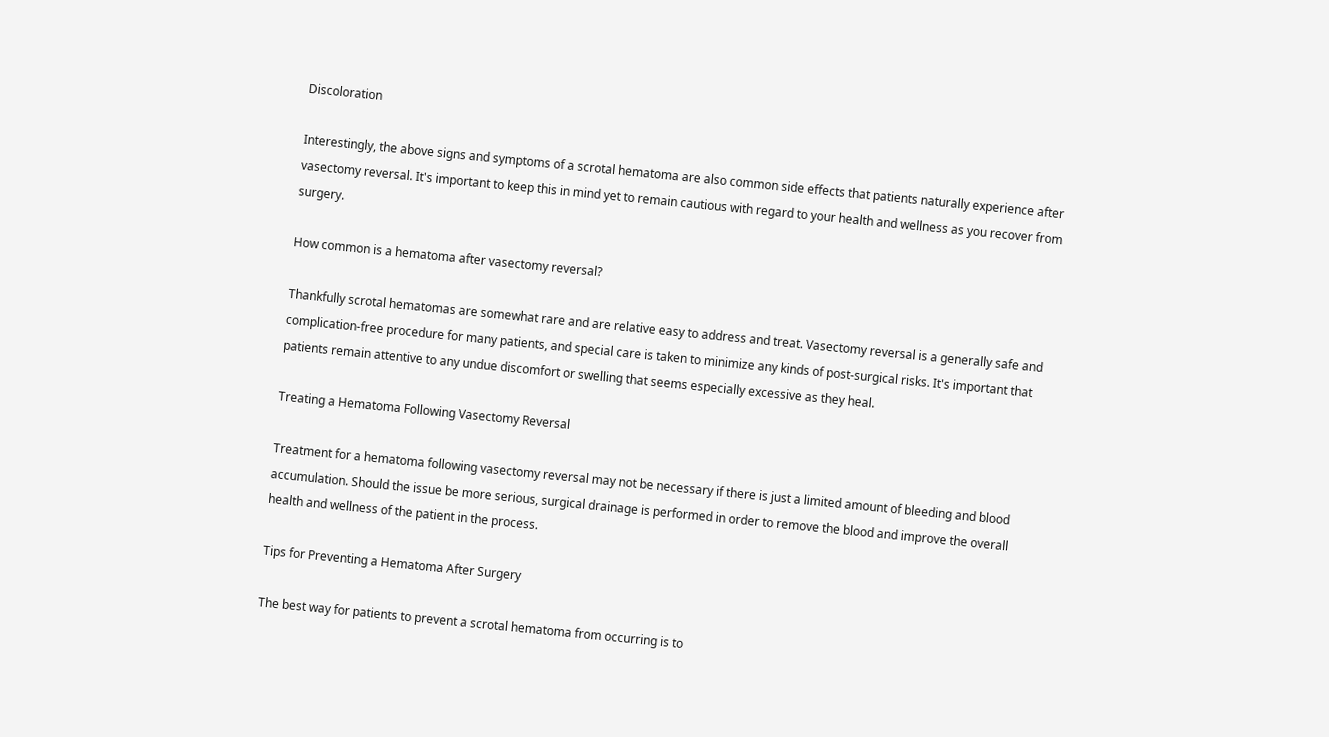Discoloration

Interestingly, the above signs and symptoms of a scrotal hematoma are also common side effects that patients naturally experience after vasectomy reversal. It's important to keep this in mind yet to remain cautious with regard to your health and wellness as you recover from surgery.

How common is a hematoma after vasectomy reversal?

Thankfully scrotal hematomas are somewhat rare and are relative easy to address and treat. Vasectomy reversal is a generally safe and complication-free procedure for many patients, and special care is taken to minimize any kinds of post-surgical risks. It's important that patients remain attentive to any undue discomfort or swelling that seems especially excessive as they heal.

Treating a Hematoma Following Vasectomy Reversal

Treatment for a hematoma following vasectomy reversal may not be necessary if there is just a limited amount of bleeding and blood accumulation. Should the issue be more serious, surgical drainage is performed in order to remove the blood and improve the overall health and wellness of the patient in the process.

Tips for Preventing a Hematoma After Surgery

The best way for patients to prevent a scrotal hematoma from occurring is to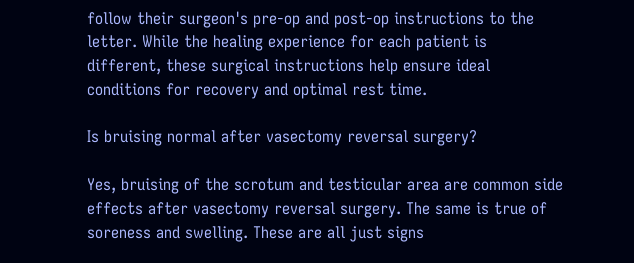follow their surgeon's pre-op and post-op instructions to the letter. While the healing experience for each patient is different, these surgical instructions help ensure ideal conditions for recovery and optimal rest time.

Is bruising normal after vasectomy reversal surgery?

Yes, bruising of the scrotum and testicular area are common side effects after vasectomy reversal surgery. The same is true of soreness and swelling. These are all just signs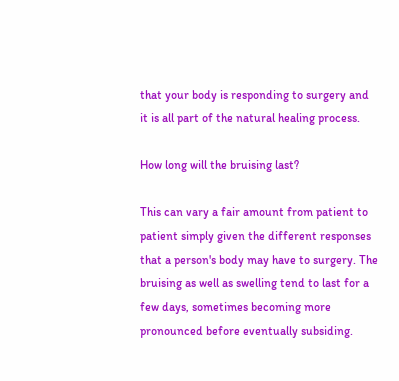that your body is responding to surgery and it is all part of the natural healing process.

How long will the bruising last?

This can vary a fair amount from patient to patient simply given the different responses that a person's body may have to surgery. The bruising as well as swelling tend to last for a few days, sometimes becoming more pronounced before eventually subsiding.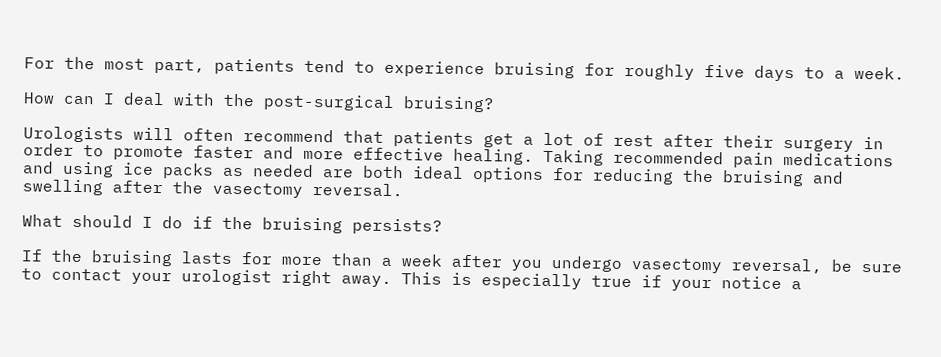For the most part, patients tend to experience bruising for roughly five days to a week.

How can I deal with the post-surgical bruising?

Urologists will often recommend that patients get a lot of rest after their surgery in order to promote faster and more effective healing. Taking recommended pain medications and using ice packs as needed are both ideal options for reducing the bruising and swelling after the vasectomy reversal.

What should I do if the bruising persists?

If the bruising lasts for more than a week after you undergo vasectomy reversal, be sure to contact your urologist right away. This is especially true if your notice a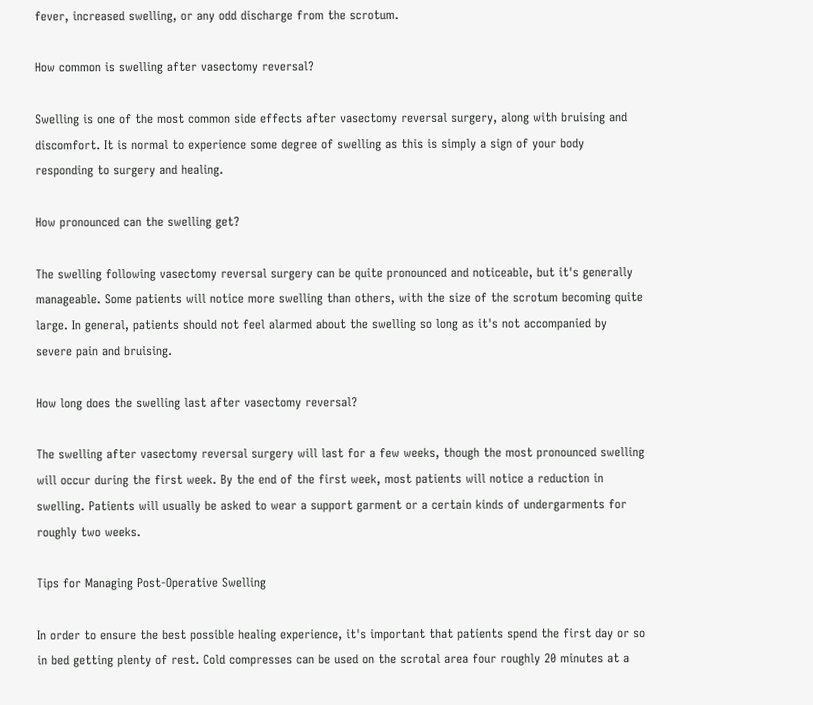fever, increased swelling, or any odd discharge from the scrotum.

How common is swelling after vasectomy reversal?

Swelling is one of the most common side effects after vasectomy reversal surgery, along with bruising and discomfort. It is normal to experience some degree of swelling as this is simply a sign of your body responding to surgery and healing.

How pronounced can the swelling get?

The swelling following vasectomy reversal surgery can be quite pronounced and noticeable, but it's generally manageable. Some patients will notice more swelling than others, with the size of the scrotum becoming quite large. In general, patients should not feel alarmed about the swelling so long as it's not accompanied by severe pain and bruising.

How long does the swelling last after vasectomy reversal?

The swelling after vasectomy reversal surgery will last for a few weeks, though the most pronounced swelling will occur during the first week. By the end of the first week, most patients will notice a reduction in swelling. Patients will usually be asked to wear a support garment or a certain kinds of undergarments for roughly two weeks.

Tips for Managing Post-Operative Swelling

In order to ensure the best possible healing experience, it's important that patients spend the first day or so in bed getting plenty of rest. Cold compresses can be used on the scrotal area four roughly 20 minutes at a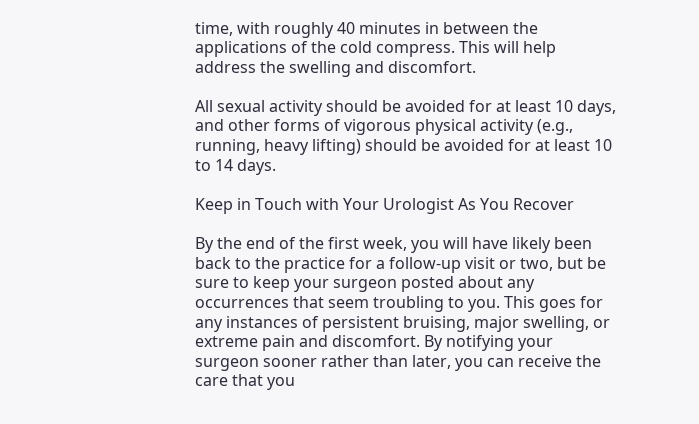time, with roughly 40 minutes in between the applications of the cold compress. This will help address the swelling and discomfort.

All sexual activity should be avoided for at least 10 days, and other forms of vigorous physical activity (e.g., running, heavy lifting) should be avoided for at least 10 to 14 days.

Keep in Touch with Your Urologist As You Recover

By the end of the first week, you will have likely been back to the practice for a follow-up visit or two, but be sure to keep your surgeon posted about any occurrences that seem troubling to you. This goes for any instances of persistent bruising, major swelling, or extreme pain and discomfort. By notifying your surgeon sooner rather than later, you can receive the care that you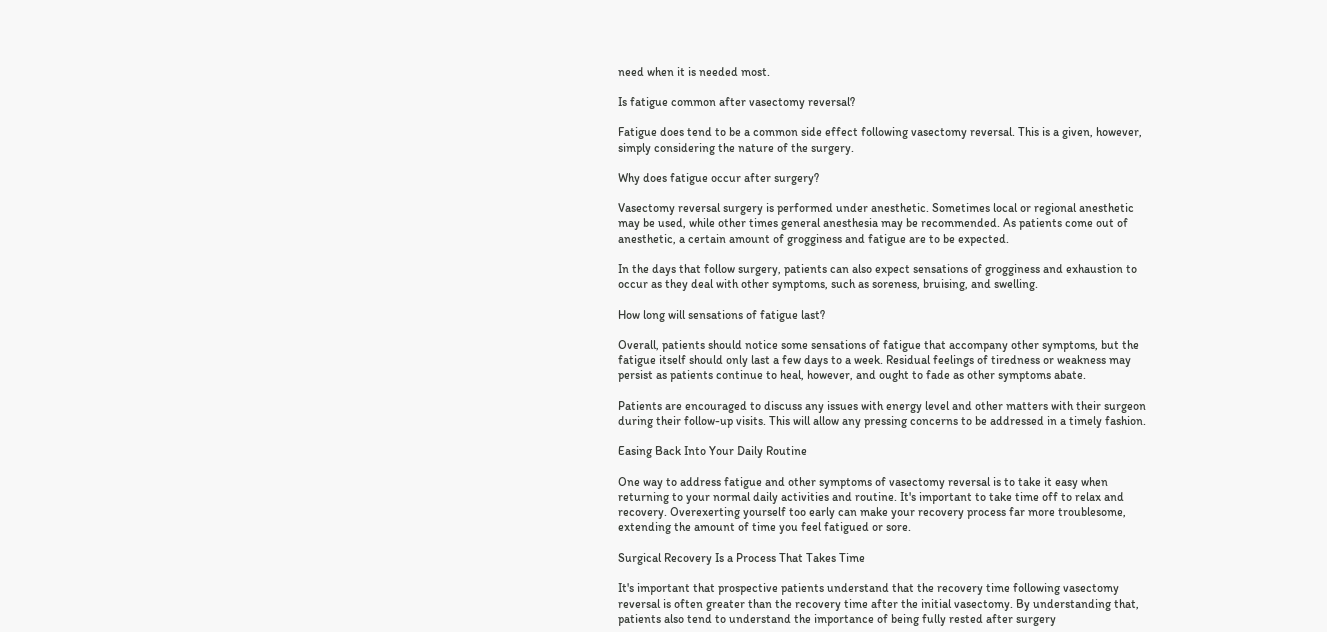need when it is needed most.

Is fatigue common after vasectomy reversal?

Fatigue does tend to be a common side effect following vasectomy reversal. This is a given, however, simply considering the nature of the surgery.

Why does fatigue occur after surgery?

Vasectomy reversal surgery is performed under anesthetic. Sometimes local or regional anesthetic may be used, while other times general anesthesia may be recommended. As patients come out of anesthetic, a certain amount of grogginess and fatigue are to be expected.

In the days that follow surgery, patients can also expect sensations of grogginess and exhaustion to occur as they deal with other symptoms, such as soreness, bruising, and swelling.

How long will sensations of fatigue last?

Overall, patients should notice some sensations of fatigue that accompany other symptoms, but the fatigue itself should only last a few days to a week. Residual feelings of tiredness or weakness may persist as patients continue to heal, however, and ought to fade as other symptoms abate.

Patients are encouraged to discuss any issues with energy level and other matters with their surgeon during their follow-up visits. This will allow any pressing concerns to be addressed in a timely fashion.

Easing Back Into Your Daily Routine

One way to address fatigue and other symptoms of vasectomy reversal is to take it easy when returning to your normal daily activities and routine. It's important to take time off to relax and recovery. Overexerting yourself too early can make your recovery process far more troublesome, extending the amount of time you feel fatigued or sore.

Surgical Recovery Is a Process That Takes Time

It's important that prospective patients understand that the recovery time following vasectomy reversal is often greater than the recovery time after the initial vasectomy. By understanding that, patients also tend to understand the importance of being fully rested after surgery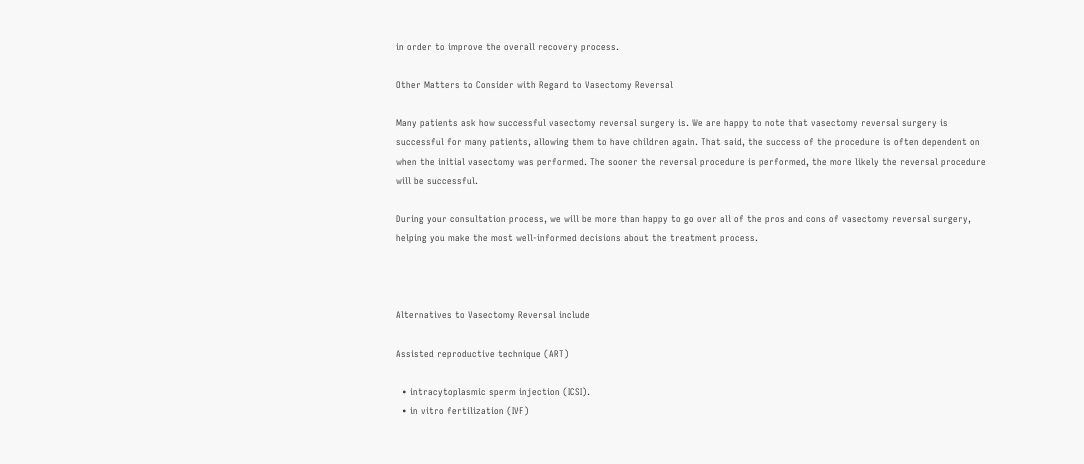in order to improve the overall recovery process.

Other Matters to Consider with Regard to Vasectomy Reversal

Many patients ask how successful vasectomy reversal surgery is. We are happy to note that vasectomy reversal surgery is successful for many patients, allowing them to have children again. That said, the success of the procedure is often dependent on when the initial vasectomy was performed. The sooner the reversal procedure is performed, the more likely the reversal procedure will be successful.

During your consultation process, we will be more than happy to go over all of the pros and cons of vasectomy reversal surgery, helping you make the most well-informed decisions about the treatment process.



Alternatives to Vasectomy Reversal include

Assisted reproductive technique (ART)

  • intracytoplasmic sperm injection (ICSI).
  • in vitro fertilization (IVF)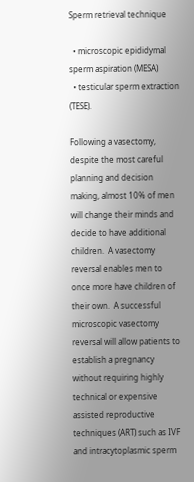Sperm retrieval technique

  • microscopic epididymal sperm aspiration (MESA)
  • testicular sperm extraction (TESE).

Following a vasectomy, despite the most careful planning and decision making, almost 10% of men will change their minds and decide to have additional children.  A vasectomy reversal enables men to once more have children of their own.  A successful microscopic vasectomy reversal will allow patients to establish a pregnancy without requiring highly technical or expensive assisted reproductive techniques (ART) such as IVF and intracytoplasmic sperm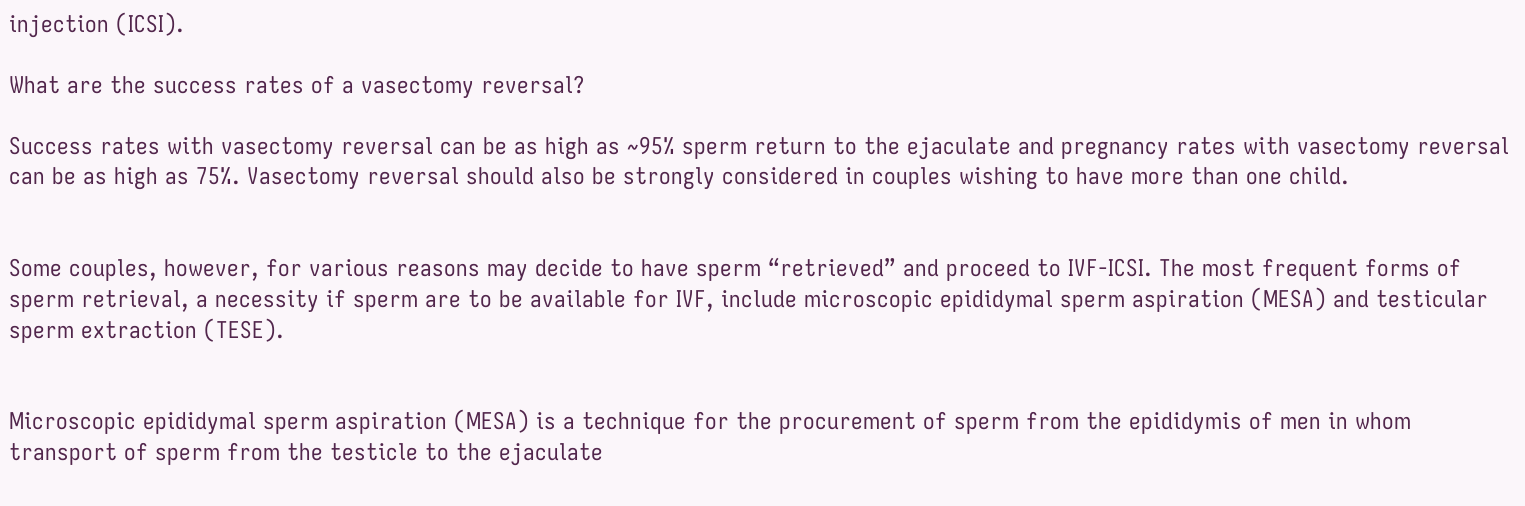injection (ICSI).

What are the success rates of a vasectomy reversal?

Success rates with vasectomy reversal can be as high as ~95% sperm return to the ejaculate and pregnancy rates with vasectomy reversal can be as high as 75%. Vasectomy reversal should also be strongly considered in couples wishing to have more than one child.


Some couples, however, for various reasons may decide to have sperm “retrieved” and proceed to IVF-ICSI. The most frequent forms of sperm retrieval, a necessity if sperm are to be available for IVF, include microscopic epididymal sperm aspiration (MESA) and testicular sperm extraction (TESE).


Microscopic epididymal sperm aspiration (MESA) is a technique for the procurement of sperm from the epididymis of men in whom transport of sperm from the testicle to the ejaculate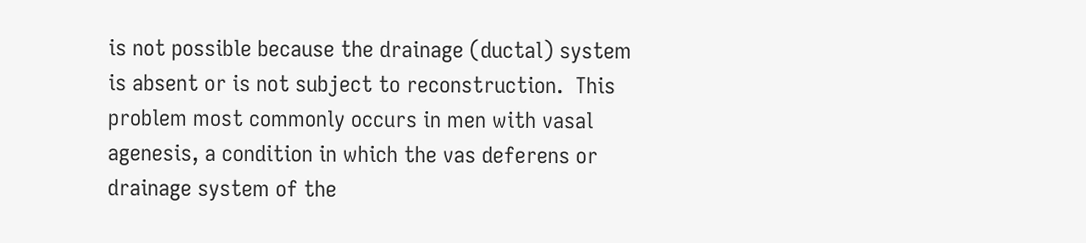is not possible because the drainage (ductal) system is absent or is not subject to reconstruction.  This problem most commonly occurs in men with vasal agenesis, a condition in which the vas deferens or drainage system of the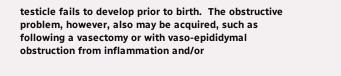testicle fails to develop prior to birth.  The obstructive problem, however, also may be acquired, such as following a vasectomy or with vaso-epididymal obstruction from inflammation and/or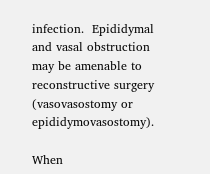infection.  Epididymal and vasal obstruction may be amenable to reconstructive surgery (vasovasostomy or epididymovasostomy).

When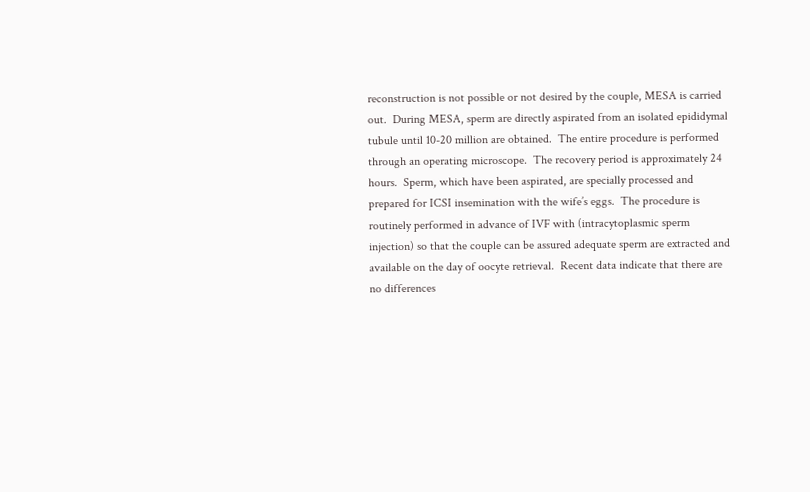reconstruction is not possible or not desired by the couple, MESA is carried out.  During MESA, sperm are directly aspirated from an isolated epididymal tubule until 10-20 million are obtained.  The entire procedure is performed through an operating microscope.  The recovery period is approximately 24 hours.  Sperm, which have been aspirated, are specially processed and prepared for ICSI insemination with the wife’s eggs.  The procedure is routinely performed in advance of IVF with (intracytoplasmic sperm injection) so that the couple can be assured adequate sperm are extracted and available on the day of oocyte retrieval.  Recent data indicate that there are no differences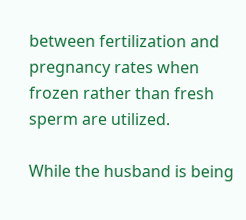between fertilization and pregnancy rates when frozen rather than fresh sperm are utilized.

While the husband is being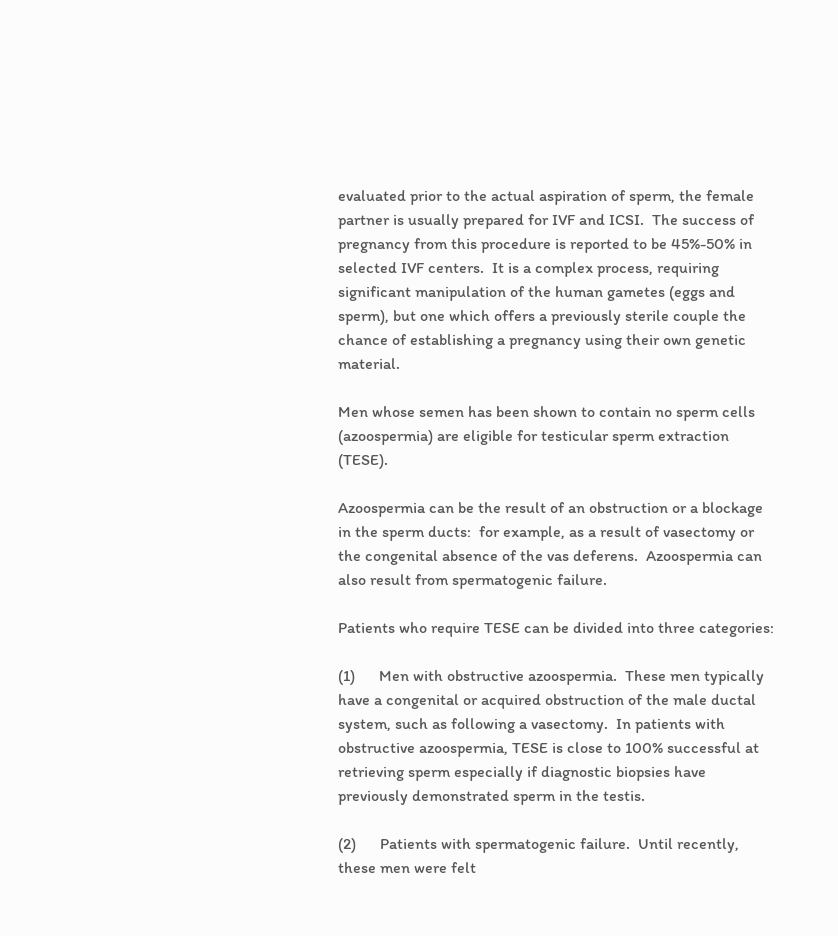evaluated prior to the actual aspiration of sperm, the female partner is usually prepared for IVF and ICSI.  The success of pregnancy from this procedure is reported to be 45%-50% in selected IVF centers.  It is a complex process, requiring significant manipulation of the human gametes (eggs and sperm), but one which offers a previously sterile couple the chance of establishing a pregnancy using their own genetic material.

Men whose semen has been shown to contain no sperm cells (azoospermia) are eligible for testicular sperm extraction (TESE).

Azoospermia can be the result of an obstruction or a blockage in the sperm ducts:  for example, as a result of vasectomy or the congenital absence of the vas deferens.  Azoospermia can also result from spermatogenic failure.

Patients who require TESE can be divided into three categories:

(1)      Men with obstructive azoospermia.  These men typically have a congenital or acquired obstruction of the male ductal system, such as following a vasectomy.  In patients with obstructive azoospermia, TESE is close to 100% successful at retrieving sperm especially if diagnostic biopsies have previously demonstrated sperm in the testis.

(2)      Patients with spermatogenic failure.  Until recently, these men were felt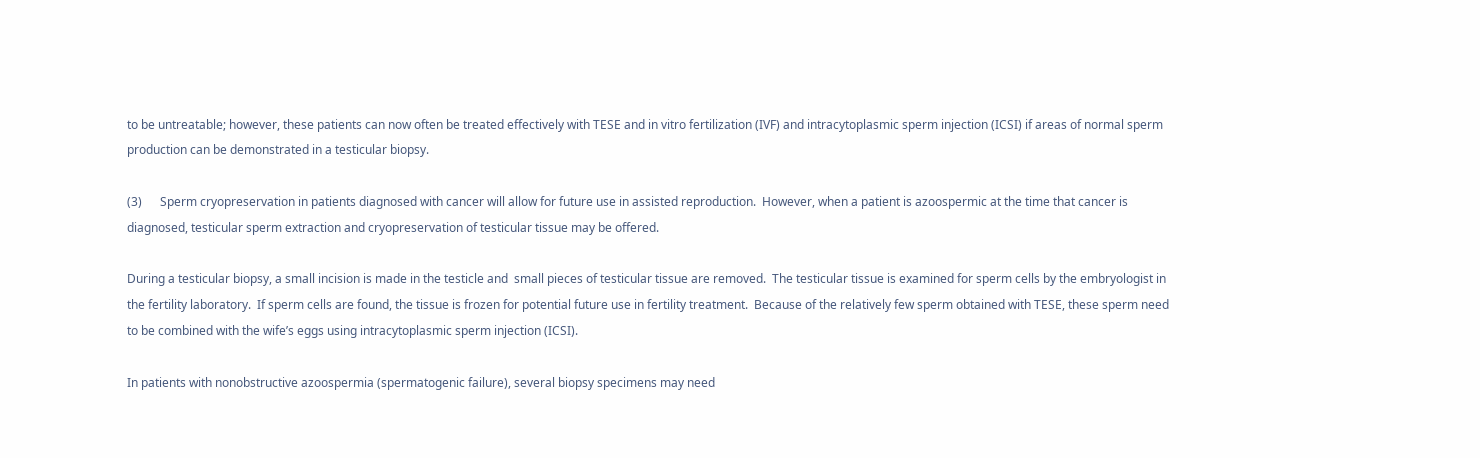to be untreatable; however, these patients can now often be treated effectively with TESE and in vitro fertilization (IVF) and intracytoplasmic sperm injection (ICSI) if areas of normal sperm production can be demonstrated in a testicular biopsy.

(3)      Sperm cryopreservation in patients diagnosed with cancer will allow for future use in assisted reproduction.  However, when a patient is azoospermic at the time that cancer is diagnosed, testicular sperm extraction and cryopreservation of testicular tissue may be offered.

During a testicular biopsy, a small incision is made in the testicle and  small pieces of testicular tissue are removed.  The testicular tissue is examined for sperm cells by the embryologist in the fertility laboratory.  If sperm cells are found, the tissue is frozen for potential future use in fertility treatment.  Because of the relatively few sperm obtained with TESE, these sperm need to be combined with the wife’s eggs using intracytoplasmic sperm injection (ICSI).

In patients with nonobstructive azoospermia (spermatogenic failure), several biopsy specimens may need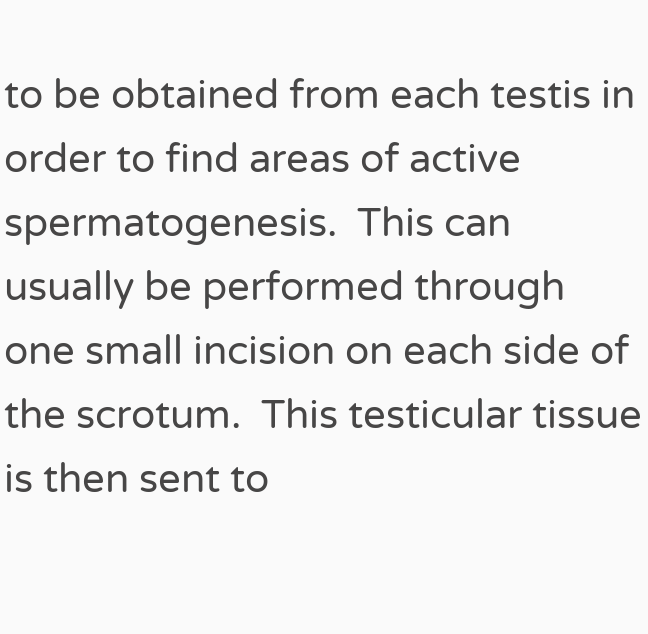to be obtained from each testis in order to find areas of active spermatogenesis.  This can usually be performed through one small incision on each side of the scrotum.  This testicular tissue is then sent to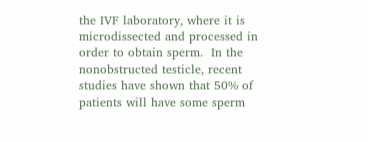the IVF laboratory, where it is microdissected and processed in order to obtain sperm.  In the nonobstructed testicle, recent studies have shown that 50% of patients will have some sperm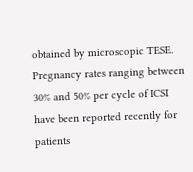obtained by microscopic TESE.  Pregnancy rates ranging between 30% and 50% per cycle of ICSI have been reported recently for patients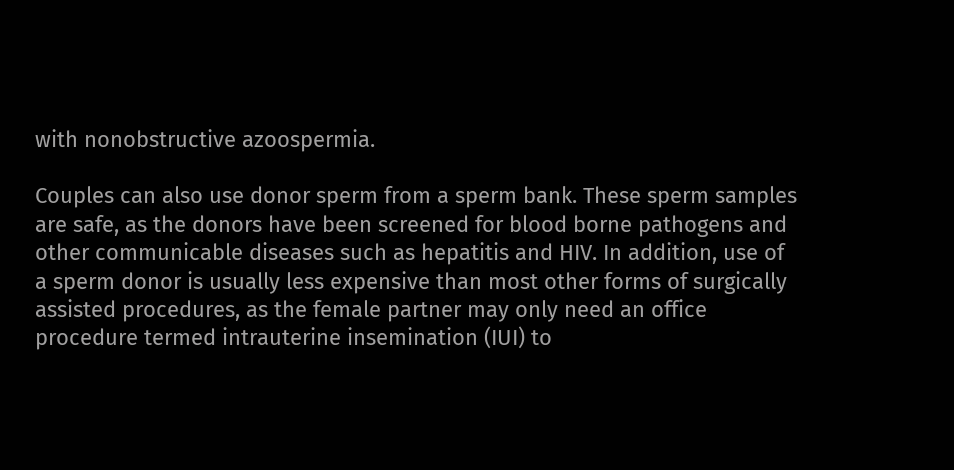with nonobstructive azoospermia.

Couples can also use donor sperm from a sperm bank. These sperm samples are safe, as the donors have been screened for blood borne pathogens and other communicable diseases such as hepatitis and HIV. In addition, use of a sperm donor is usually less expensive than most other forms of surgically assisted procedures, as the female partner may only need an office procedure termed intrauterine insemination (IUI) to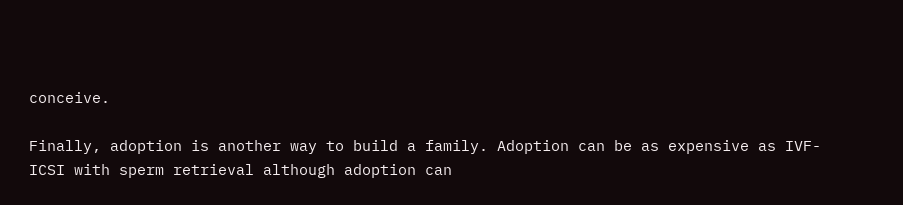conceive.

Finally, adoption is another way to build a family. Adoption can be as expensive as IVF-ICSI with sperm retrieval although adoption can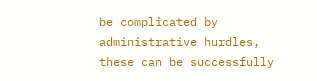be complicated by administrative hurdles, these can be successfully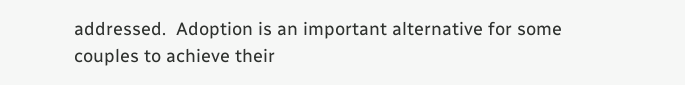addressed.  Adoption is an important alternative for some couples to achieve their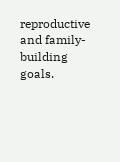reproductive and family-building goals.